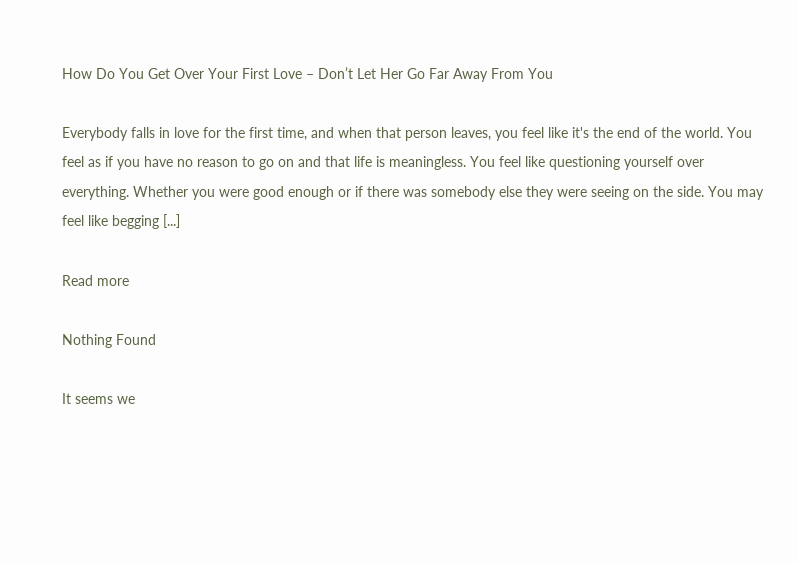How Do You Get Over Your First Love – Don’t Let Her Go Far Away From You

Everybody falls in love for the first time, and when that person leaves, you feel like it's the end of the world. You feel as if you have no reason to go on and that life is meaningless. You feel like questioning yourself over everything. Whether you were good enough or if there was somebody else they were seeing on the side. You may feel like begging [...]

Read more

Nothing Found

It seems we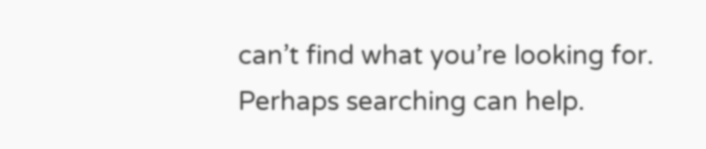can’t find what you’re looking for. Perhaps searching can help.